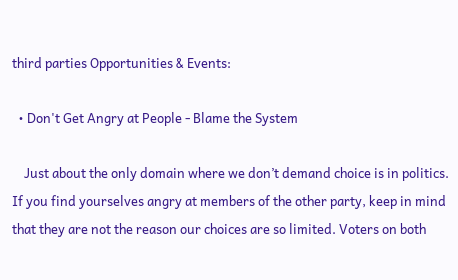third parties Opportunities & Events:

  • Don't Get Angry at People - Blame the System

    Just about the only domain where we don’t demand choice is in politics. If you find yourselves angry at members of the other party, keep in mind that they are not the reason our choices are so limited. Voters on both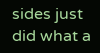sides just did what a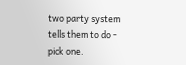two party system tells them to do - pick one.